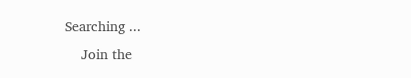Searching ...
    Join the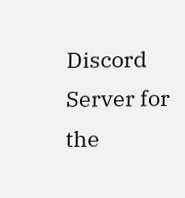Discord Server for the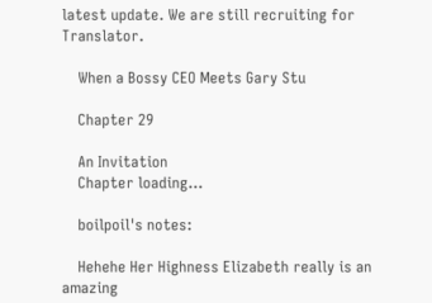latest update. We are still recruiting for Translator.

    When a Bossy CEO Meets Gary Stu

    Chapter 29

    An Invitation
    Chapter loading...

    boilpoil's notes:

    Hehehe Her Highness Elizabeth really is an amazing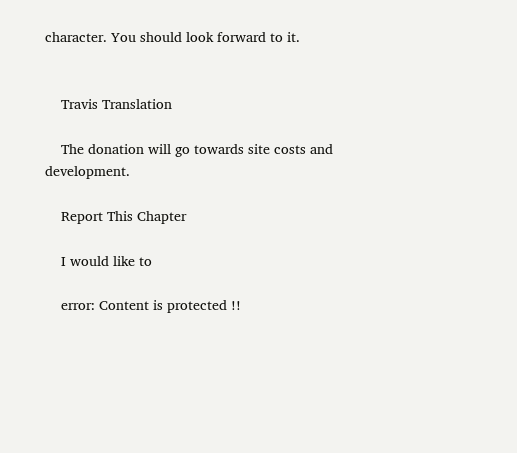character. You should look forward to it.


    Travis Translation

    The donation will go towards site costs and development.

    Report This Chapter

    I would like to

    error: Content is protected !!